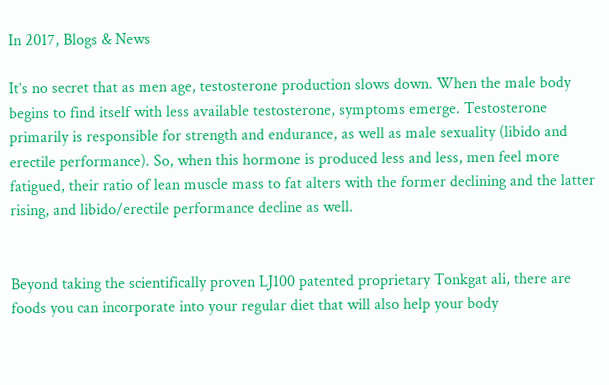In 2017, Blogs & News

It’s no secret that as men age, testosterone production slows down. When the male body begins to find itself with less available testosterone, symptoms emerge. Testosterone primarily is responsible for strength and endurance, as well as male sexuality (libido and erectile performance). So, when this hormone is produced less and less, men feel more fatigued, their ratio of lean muscle mass to fat alters with the former declining and the latter rising, and libido/erectile performance decline as well.


Beyond taking the scientifically proven LJ100 patented proprietary Tonkgat ali, there are foods you can incorporate into your regular diet that will also help your body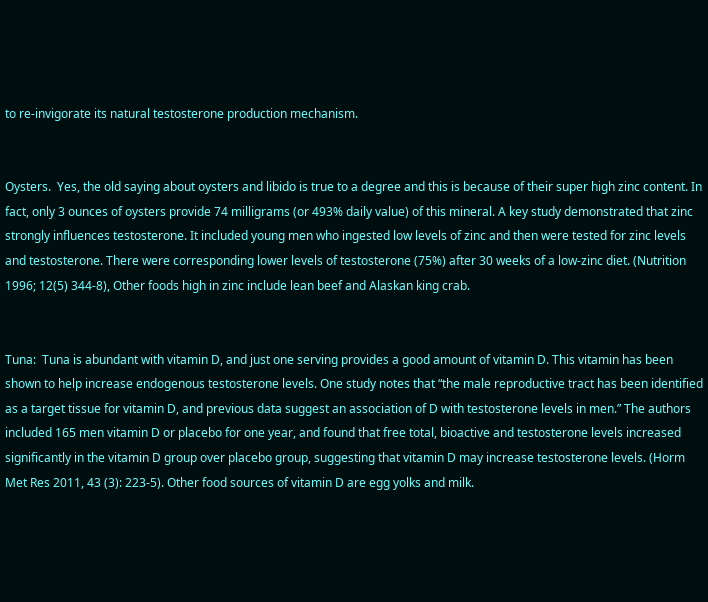to re-invigorate its natural testosterone production mechanism.


Oysters.  Yes, the old saying about oysters and libido is true to a degree and this is because of their super high zinc content. In fact, only 3 ounces of oysters provide 74 milligrams (or 493% daily value) of this mineral. A key study demonstrated that zinc strongly influences testosterone. It included young men who ingested low levels of zinc and then were tested for zinc levels and testosterone. There were corresponding lower levels of testosterone (75%) after 30 weeks of a low-zinc diet. (Nutrition 1996; 12(5) 344-8), Other foods high in zinc include lean beef and Alaskan king crab.


Tuna:  Tuna is abundant with vitamin D, and just one serving provides a good amount of vitamin D. This vitamin has been shown to help increase endogenous testosterone levels. One study notes that “the male reproductive tract has been identified as a target tissue for vitamin D, and previous data suggest an association of D with testosterone levels in men.” The authors included 165 men vitamin D or placebo for one year, and found that free total, bioactive and testosterone levels increased significantly in the vitamin D group over placebo group, suggesting that vitamin D may increase testosterone levels. (Horm Met Res 2011, 43 (3): 223-5). Other food sources of vitamin D are egg yolks and milk.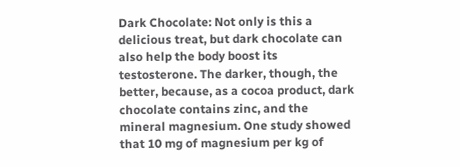Dark Chocolate: Not only is this a delicious treat, but dark chocolate can also help the body boost its testosterone. The darker, though, the better, because, as a cocoa product, dark chocolate contains zinc, and the mineral magnesium. One study showed that 10 mg of magnesium per kg of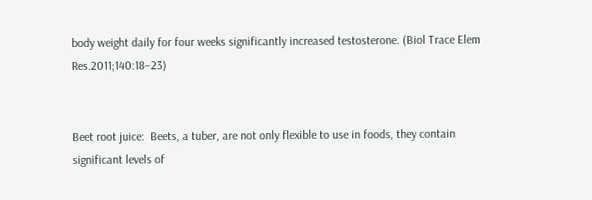body weight daily for four weeks significantly increased testosterone. (Biol Trace Elem Res.2011;140:18–23)


Beet root juice:  Beets, a tuber, are not only flexible to use in foods, they contain significant levels of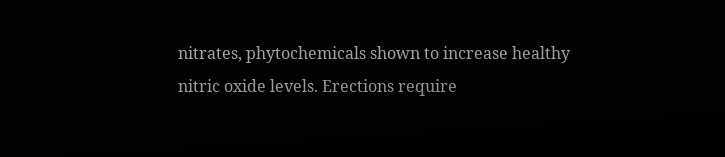nitrates, phytochemicals shown to increase healthy nitric oxide levels. Erections require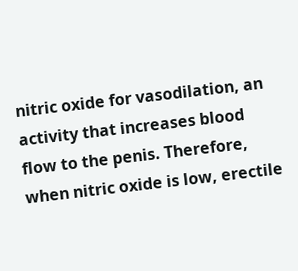nitric oxide for vasodilation, an activity that increases blood flow to the penis. Therefore, when nitric oxide is low, erectile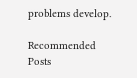problems develop.

Recommended Posts